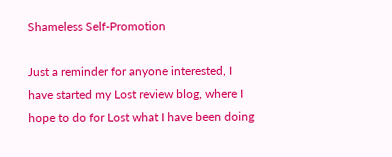Shameless Self-Promotion

Just a reminder for anyone interested, I have started my Lost review blog, where I hope to do for Lost what I have been doing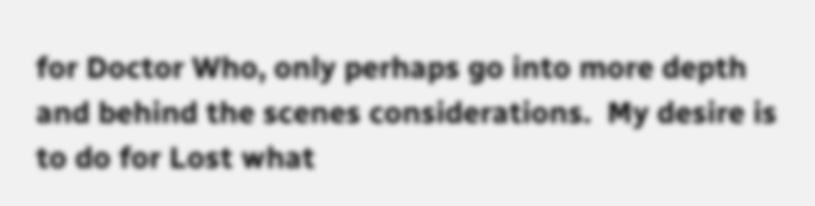for Doctor Who, only perhaps go into more depth and behind the scenes considerations.  My desire is to do for Lost what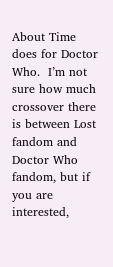About Time does for Doctor Who.  I’m not sure how much crossover there is between Lost fandom and Doctor Who fandom, but if you are interested,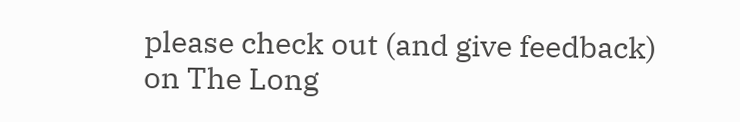please check out (and give feedback) on The Long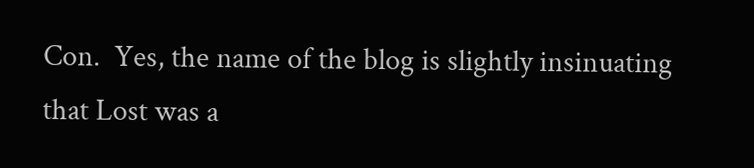Con.  Yes, the name of the blog is slightly insinuating that Lost was a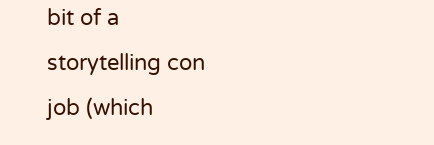bit of a storytelling con job (which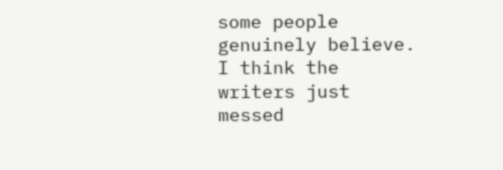some people genuinely believe.  I think the writers just messed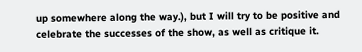up somewhere along the way.), but I will try to be positive and celebrate the successes of the show, as well as critique it.